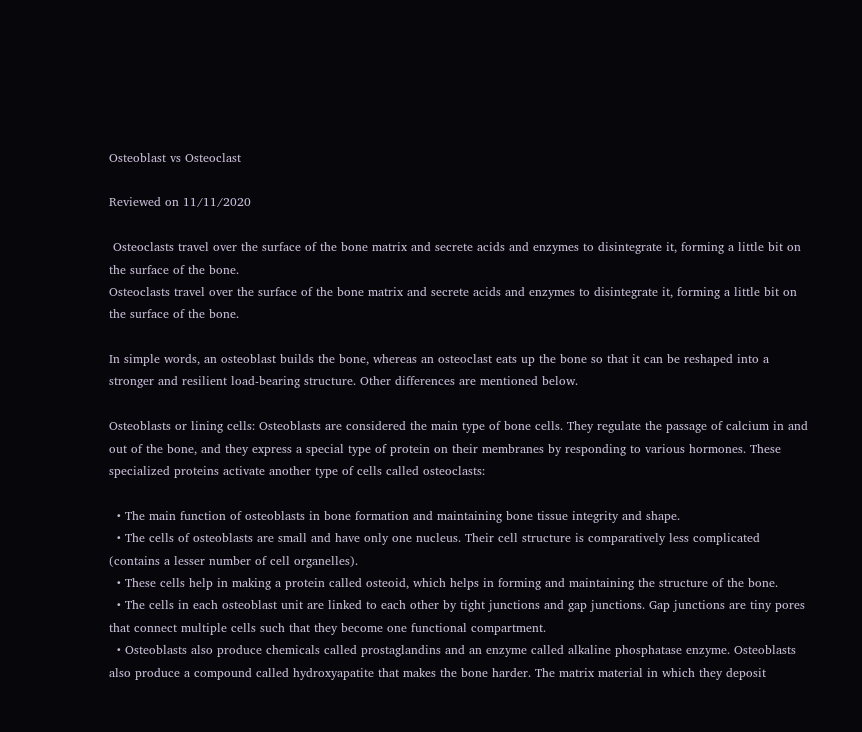Osteoblast vs Osteoclast

Reviewed on 11/11/2020

 Osteoclasts travel over the surface of the bone matrix and secrete acids and enzymes to disintegrate it, forming a little bit on the surface of the bone.
Osteoclasts travel over the surface of the bone matrix and secrete acids and enzymes to disintegrate it, forming a little bit on the surface of the bone.

In simple words, an osteoblast builds the bone, whereas an osteoclast eats up the bone so that it can be reshaped into a stronger and resilient load-bearing structure. Other differences are mentioned below.

Osteoblasts or lining cells: Osteoblasts are considered the main type of bone cells. They regulate the passage of calcium in and out of the bone, and they express a special type of protein on their membranes by responding to various hormones. These specialized proteins activate another type of cells called osteoclasts:

  • The main function of osteoblasts in bone formation and maintaining bone tissue integrity and shape.
  • The cells of osteoblasts are small and have only one nucleus. Their cell structure is comparatively less complicated (contains a lesser number of cell organelles).
  • These cells help in making a protein called osteoid, which helps in forming and maintaining the structure of the bone.
  • The cells in each osteoblast unit are linked to each other by tight junctions and gap junctions. Gap junctions are tiny pores that connect multiple cells such that they become one functional compartment.
  • Osteoblasts also produce chemicals called prostaglandins and an enzyme called alkaline phosphatase enzyme. Osteoblasts also produce a compound called hydroxyapatite that makes the bone harder. The matrix material in which they deposit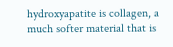hydroxyapatite is collagen, a much softer material that is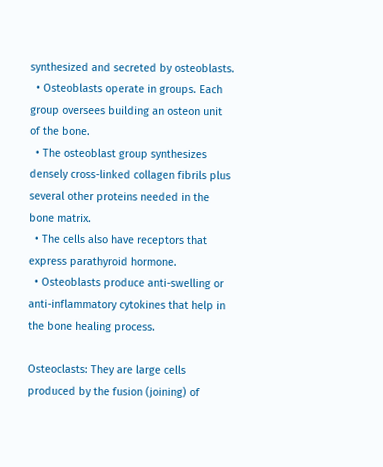synthesized and secreted by osteoblasts.
  • Osteoblasts operate in groups. Each group oversees building an osteon unit of the bone.
  • The osteoblast group synthesizes densely cross-linked collagen fibrils plus several other proteins needed in the bone matrix.
  • The cells also have receptors that express parathyroid hormone.
  • Osteoblasts produce anti-swelling or anti-inflammatory cytokines that help in the bone healing process.

Osteoclasts: They are large cells produced by the fusion (joining) of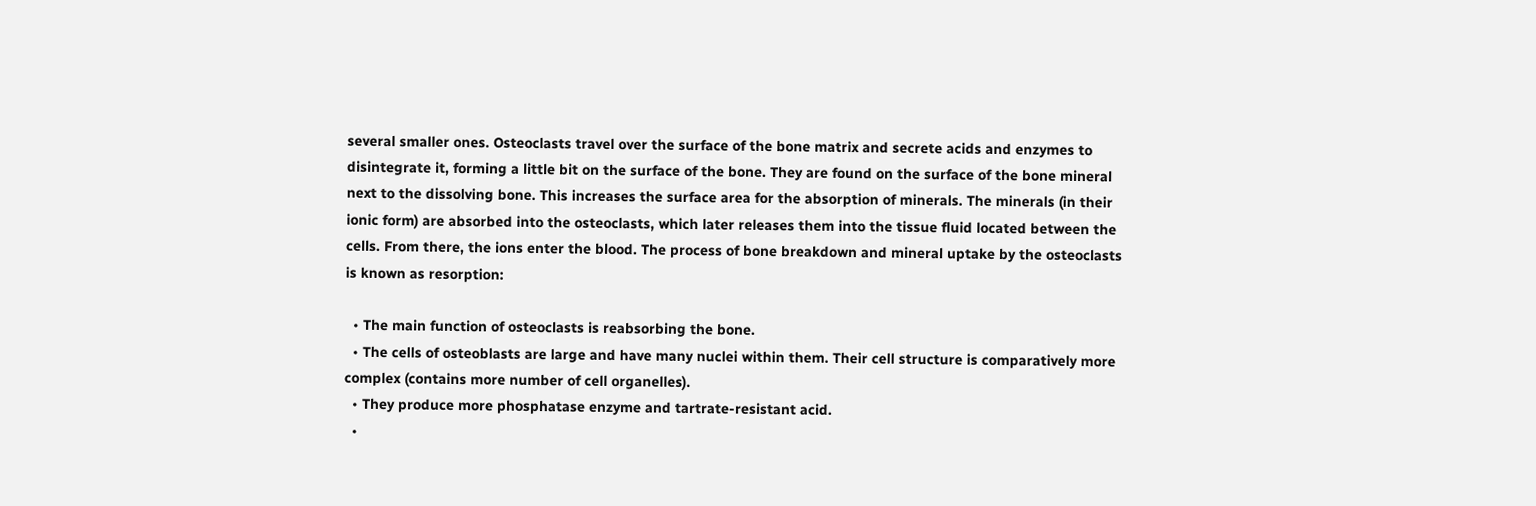several smaller ones. Osteoclasts travel over the surface of the bone matrix and secrete acids and enzymes to disintegrate it, forming a little bit on the surface of the bone. They are found on the surface of the bone mineral next to the dissolving bone. This increases the surface area for the absorption of minerals. The minerals (in their ionic form) are absorbed into the osteoclasts, which later releases them into the tissue fluid located between the cells. From there, the ions enter the blood. The process of bone breakdown and mineral uptake by the osteoclasts is known as resorption:

  • The main function of osteoclasts is reabsorbing the bone.
  • The cells of osteoblasts are large and have many nuclei within them. Their cell structure is comparatively more complex (contains more number of cell organelles).
  • They produce more phosphatase enzyme and tartrate-resistant acid.
  •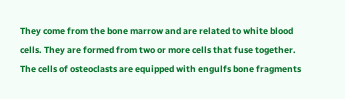They come from the bone marrow and are related to white blood cells. They are formed from two or more cells that fuse together. The cells of osteoclasts are equipped with engulfs bone fragments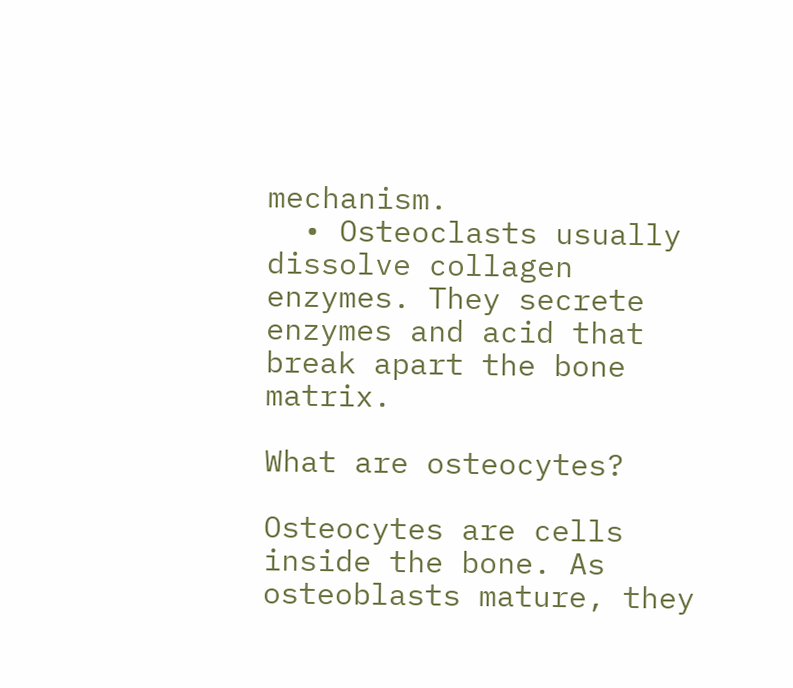mechanism.
  • Osteoclasts usually dissolve collagen enzymes. They secrete enzymes and acid that break apart the bone matrix.

What are osteocytes?

Osteocytes are cells inside the bone. As osteoblasts mature, they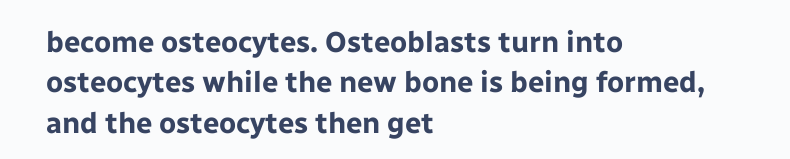become osteocytes. Osteoblasts turn into osteocytes while the new bone is being formed, and the osteocytes then get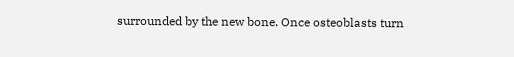surrounded by the new bone. Once osteoblasts turn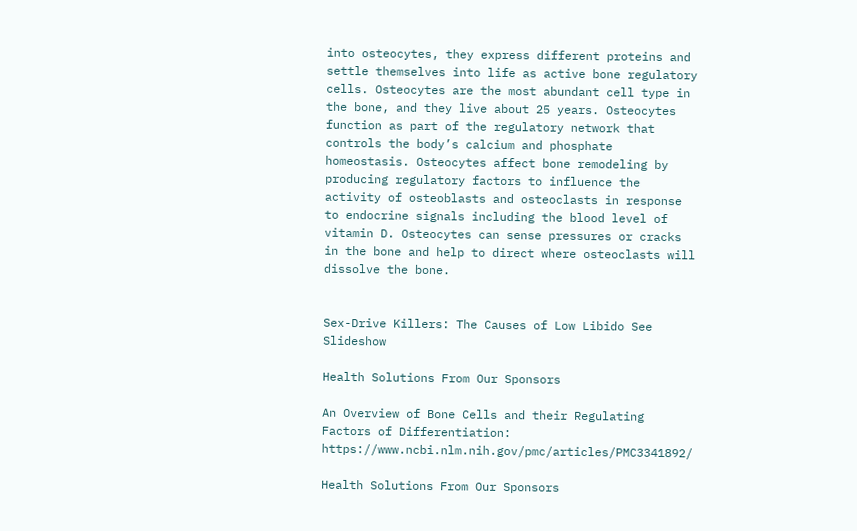into osteocytes, they express different proteins and settle themselves into life as active bone regulatory cells. Osteocytes are the most abundant cell type in the bone, and they live about 25 years. Osteocytes function as part of the regulatory network that controls the body’s calcium and phosphate homeostasis. Osteocytes affect bone remodeling by producing regulatory factors to influence the activity of osteoblasts and osteoclasts in response to endocrine signals including the blood level of vitamin D. Osteocytes can sense pressures or cracks in the bone and help to direct where osteoclasts will dissolve the bone.


Sex-Drive Killers: The Causes of Low Libido See Slideshow

Health Solutions From Our Sponsors

An Overview of Bone Cells and their Regulating Factors of Differentiation: https://www.ncbi.nlm.nih.gov/pmc/articles/PMC3341892/

Health Solutions From Our Sponsors